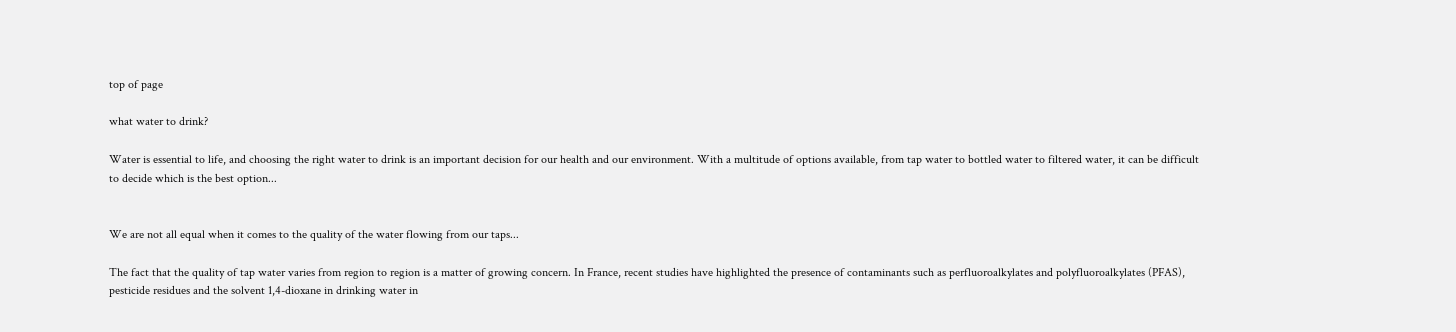top of page

what water to drink?

Water is essential to life, and choosing the right water to drink is an important decision for our health and our environment. With a multitude of options available, from tap water to bottled water to filtered water, it can be difficult to decide which is the best option...


We are not all equal when it comes to the quality of the water flowing from our taps...

The fact that the quality of tap water varies from region to region is a matter of growing concern. In France, recent studies have highlighted the presence of contaminants such as perfluoroalkylates and polyfluoroalkylates (PFAS), pesticide residues and the solvent 1,4-dioxane in drinking water in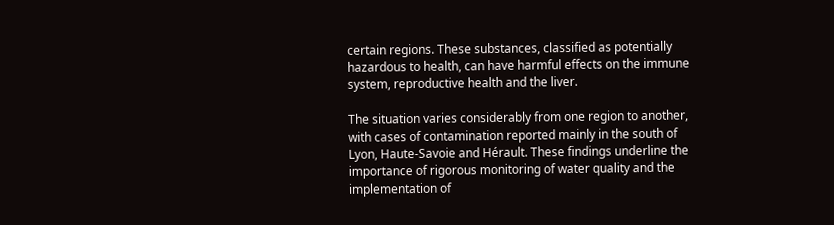certain regions. These substances, classified as potentially hazardous to health, can have harmful effects on the immune system, reproductive health and the liver.

The situation varies considerably from one region to another, with cases of contamination reported mainly in the south of Lyon, Haute-Savoie and Hérault. These findings underline the importance of rigorous monitoring of water quality and the implementation of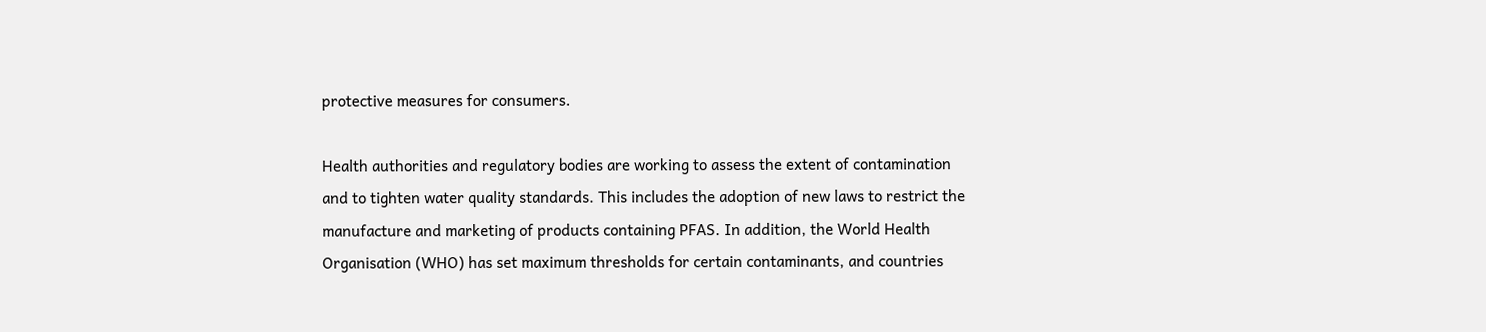protective measures for consumers.

Health authorities and regulatory bodies are working to assess the extent of contamination and to tighten water quality standards. This includes the adoption of new laws to restrict the manufacture and marketing of products containing PFAS. In addition, the World Health Organisation (WHO) has set maximum thresholds for certain contaminants, and countries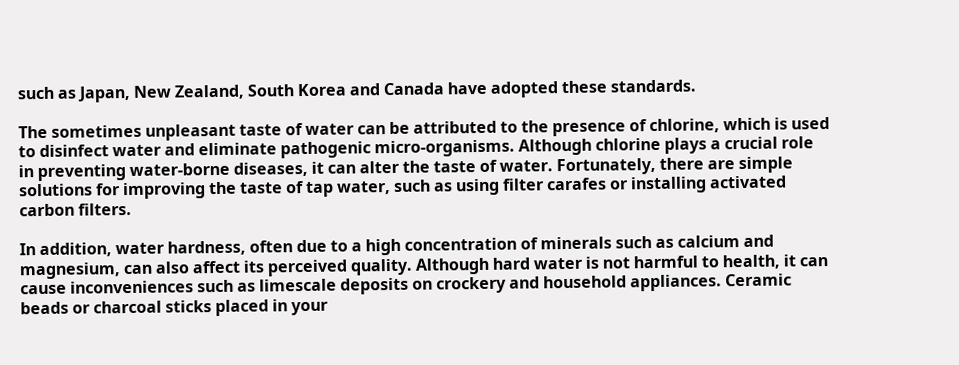such as Japan, New Zealand, South Korea and Canada have adopted these standards.

The sometimes unpleasant taste of water can be attributed to the presence of chlorine, which is used to disinfect water and eliminate pathogenic micro-organisms. Although chlorine plays a crucial role in preventing water-borne diseases, it can alter the taste of water. Fortunately, there are simple solutions for improving the taste of tap water, such as using filter carafes or installing activated carbon filters.

In addition, water hardness, often due to a high concentration of minerals such as calcium and magnesium, can also affect its perceived quality. Although hard water is not harmful to health, it can cause inconveniences such as limescale deposits on crockery and household appliances. Ceramic beads or charcoal sticks placed in your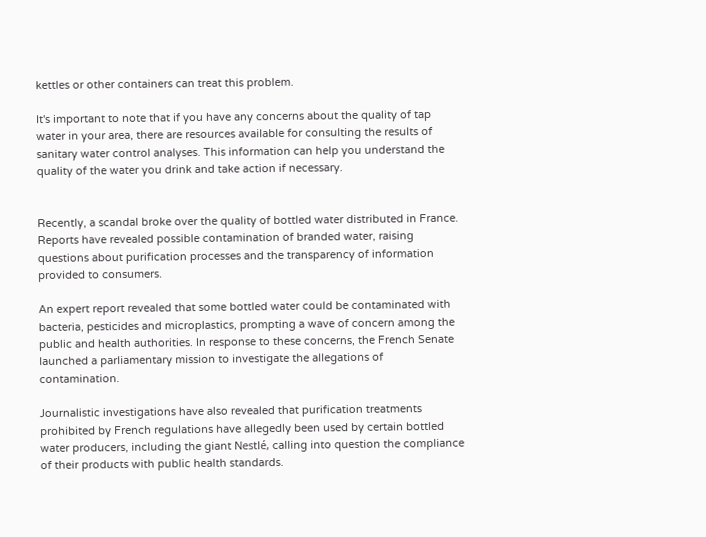kettles or other containers can treat this problem.

It's important to note that if you have any concerns about the quality of tap water in your area, there are resources available for consulting the results of sanitary water control analyses. This information can help you understand the quality of the water you drink and take action if necessary.


Recently, a scandal broke over the quality of bottled water distributed in France. Reports have revealed possible contamination of branded water, raising questions about purification processes and the transparency of information provided to consumers.

An expert report revealed that some bottled water could be contaminated with bacteria, pesticides and microplastics, prompting a wave of concern among the public and health authorities. In response to these concerns, the French Senate launched a parliamentary mission to investigate the allegations of contamination.

Journalistic investigations have also revealed that purification treatments prohibited by French regulations have allegedly been used by certain bottled water producers, including the giant Nestlé, calling into question the compliance of their products with public health standards.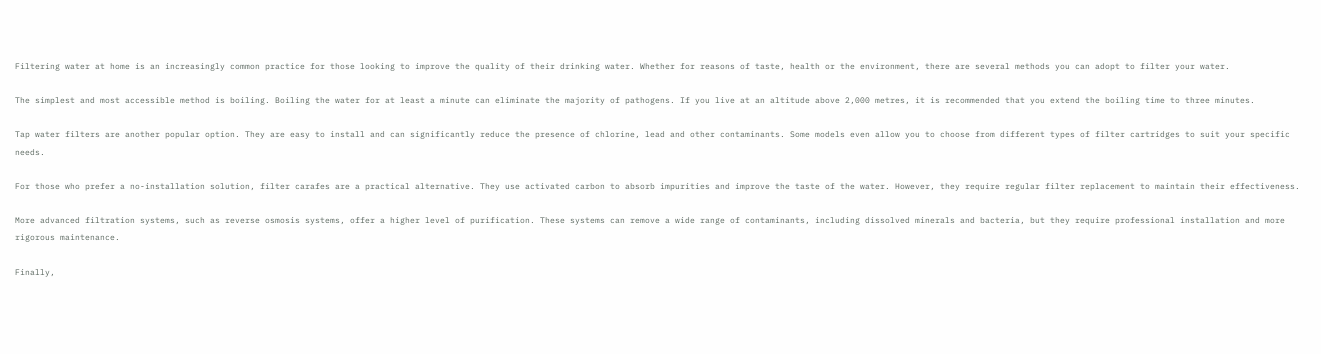Filtering water at home is an increasingly common practice for those looking to improve the quality of their drinking water. Whether for reasons of taste, health or the environment, there are several methods you can adopt to filter your water.

The simplest and most accessible method is boiling. Boiling the water for at least a minute can eliminate the majority of pathogens. If you live at an altitude above 2,000 metres, it is recommended that you extend the boiling time to three minutes.

Tap water filters are another popular option. They are easy to install and can significantly reduce the presence of chlorine, lead and other contaminants. Some models even allow you to choose from different types of filter cartridges to suit your specific needs.

For those who prefer a no-installation solution, filter carafes are a practical alternative. They use activated carbon to absorb impurities and improve the taste of the water. However, they require regular filter replacement to maintain their effectiveness.

More advanced filtration systems, such as reverse osmosis systems, offer a higher level of purification. These systems can remove a wide range of contaminants, including dissolved minerals and bacteria, but they require professional installation and more rigorous maintenance.

Finally,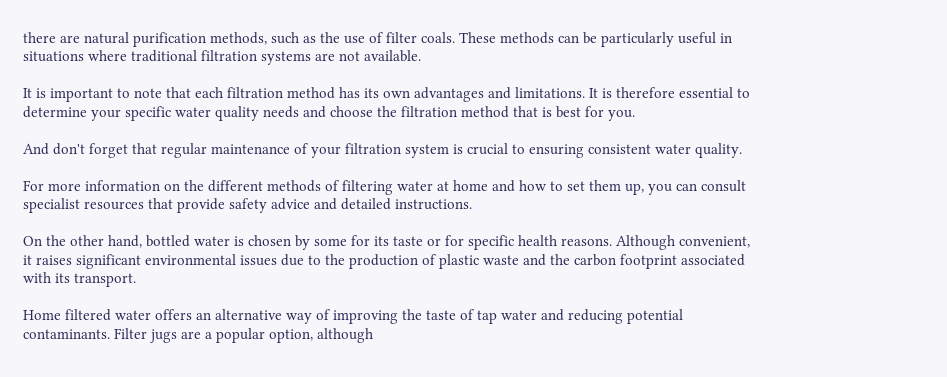there are natural purification methods, such as the use of filter coals. These methods can be particularly useful in situations where traditional filtration systems are not available.

It is important to note that each filtration method has its own advantages and limitations. It is therefore essential to determine your specific water quality needs and choose the filtration method that is best for you.

And don't forget that regular maintenance of your filtration system is crucial to ensuring consistent water quality.

For more information on the different methods of filtering water at home and how to set them up, you can consult specialist resources that provide safety advice and detailed instructions.

On the other hand, bottled water is chosen by some for its taste or for specific health reasons. Although convenient, it raises significant environmental issues due to the production of plastic waste and the carbon footprint associated with its transport.

Home filtered water offers an alternative way of improving the taste of tap water and reducing potential contaminants. Filter jugs are a popular option, although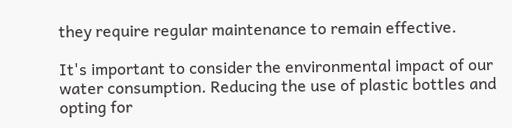they require regular maintenance to remain effective.

It's important to consider the environmental impact of our water consumption. Reducing the use of plastic bottles and opting for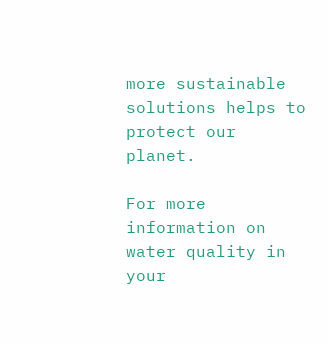more sustainable solutions helps to protect our planet.

For more information on water quality in your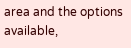area and the options available,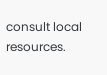consult local resources.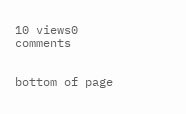10 views0 comments


bottom of page